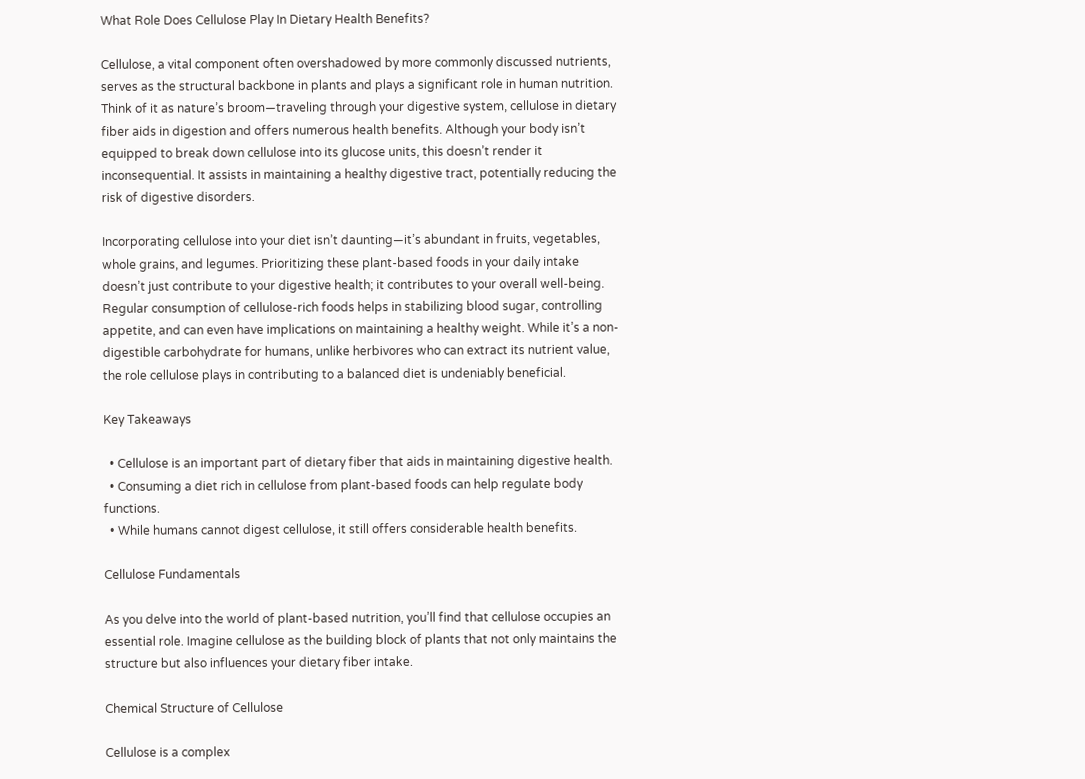What Role Does Cellulose Play In Dietary Health Benefits?

Cellulose, a vital component often overshadowed by more commonly discussed nutrients, serves as the structural backbone in plants and plays a significant role in human nutrition. Think of it as nature’s broom—traveling through your digestive system, cellulose in dietary fiber aids in digestion and offers numerous health benefits. Although your body isn’t equipped to break down cellulose into its glucose units, this doesn’t render it inconsequential. It assists in maintaining a healthy digestive tract, potentially reducing the risk of digestive disorders.

Incorporating cellulose into your diet isn’t daunting—it’s abundant in fruits, vegetables, whole grains, and legumes. Prioritizing these plant-based foods in your daily intake doesn’t just contribute to your digestive health; it contributes to your overall well-being. Regular consumption of cellulose-rich foods helps in stabilizing blood sugar, controlling appetite, and can even have implications on maintaining a healthy weight. While it’s a non-digestible carbohydrate for humans, unlike herbivores who can extract its nutrient value, the role cellulose plays in contributing to a balanced diet is undeniably beneficial.

Key Takeaways

  • Cellulose is an important part of dietary fiber that aids in maintaining digestive health.
  • Consuming a diet rich in cellulose from plant-based foods can help regulate body functions.
  • While humans cannot digest cellulose, it still offers considerable health benefits.

Cellulose Fundamentals

As you delve into the world of plant-based nutrition, you’ll find that cellulose occupies an essential role. Imagine cellulose as the building block of plants that not only maintains the structure but also influences your dietary fiber intake.

Chemical Structure of Cellulose

Cellulose is a complex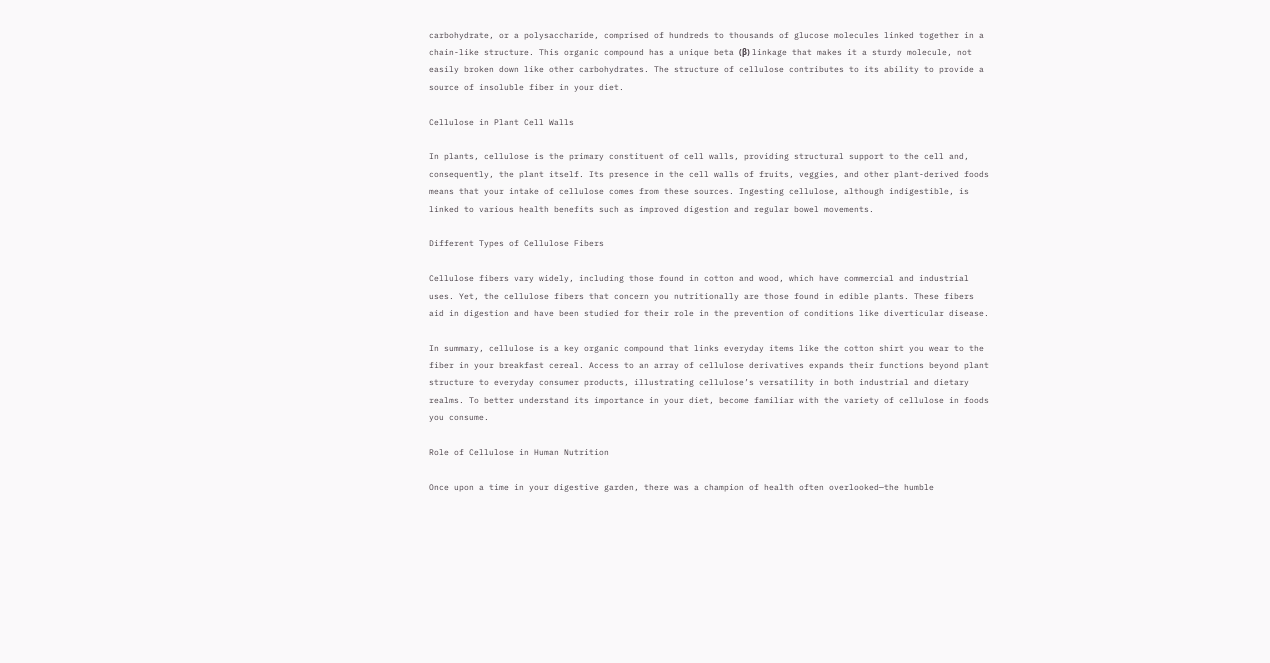carbohydrate, or a polysaccharide, comprised of hundreds to thousands of glucose molecules linked together in a chain-like structure. This organic compound has a unique beta (β) linkage that makes it a sturdy molecule, not easily broken down like other carbohydrates. The structure of cellulose contributes to its ability to provide a source of insoluble fiber in your diet.

Cellulose in Plant Cell Walls

In plants, cellulose is the primary constituent of cell walls, providing structural support to the cell and, consequently, the plant itself. Its presence in the cell walls of fruits, veggies, and other plant-derived foods means that your intake of cellulose comes from these sources. Ingesting cellulose, although indigestible, is linked to various health benefits such as improved digestion and regular bowel movements.

Different Types of Cellulose Fibers

Cellulose fibers vary widely, including those found in cotton and wood, which have commercial and industrial uses. Yet, the cellulose fibers that concern you nutritionally are those found in edible plants. These fibers aid in digestion and have been studied for their role in the prevention of conditions like diverticular disease.

In summary, cellulose is a key organic compound that links everyday items like the cotton shirt you wear to the fiber in your breakfast cereal. Access to an array of cellulose derivatives expands their functions beyond plant structure to everyday consumer products, illustrating cellulose’s versatility in both industrial and dietary realms. To better understand its importance in your diet, become familiar with the variety of cellulose in foods you consume.

Role of Cellulose in Human Nutrition

Once upon a time in your digestive garden, there was a champion of health often overlooked—the humble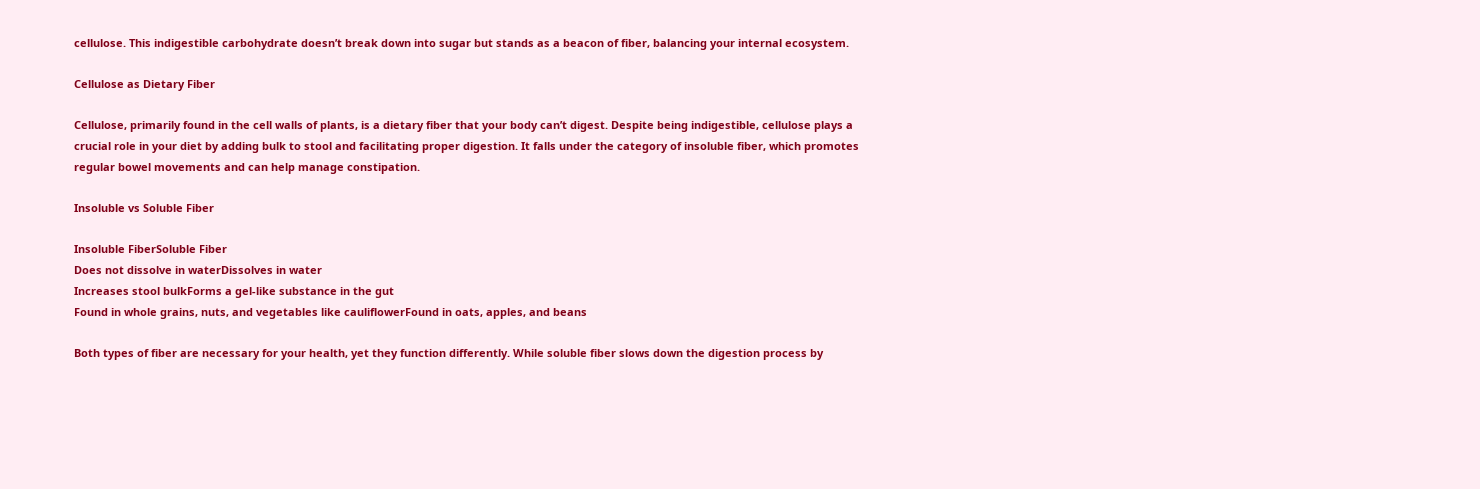cellulose. This indigestible carbohydrate doesn’t break down into sugar but stands as a beacon of fiber, balancing your internal ecosystem.

Cellulose as Dietary Fiber

Cellulose, primarily found in the cell walls of plants, is a dietary fiber that your body can’t digest. Despite being indigestible, cellulose plays a crucial role in your diet by adding bulk to stool and facilitating proper digestion. It falls under the category of insoluble fiber, which promotes regular bowel movements and can help manage constipation.

Insoluble vs Soluble Fiber

Insoluble FiberSoluble Fiber
Does not dissolve in waterDissolves in water
Increases stool bulkForms a gel-like substance in the gut
Found in whole grains, nuts, and vegetables like cauliflowerFound in oats, apples, and beans

Both types of fiber are necessary for your health, yet they function differently. While soluble fiber slows down the digestion process by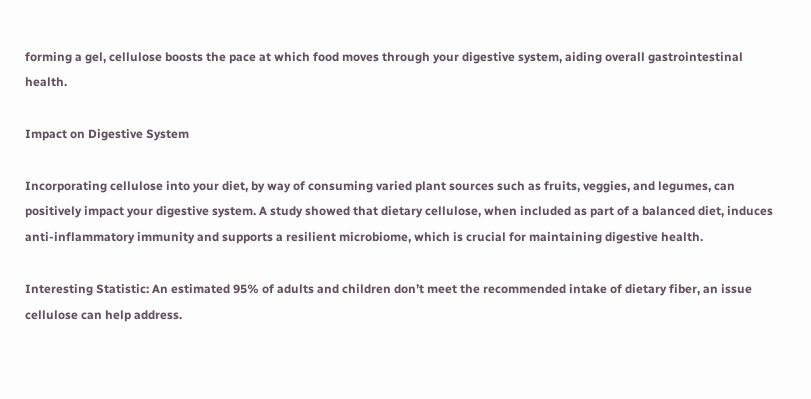forming a gel, cellulose boosts the pace at which food moves through your digestive system, aiding overall gastrointestinal health.

Impact on Digestive System

Incorporating cellulose into your diet, by way of consuming varied plant sources such as fruits, veggies, and legumes, can positively impact your digestive system. A study showed that dietary cellulose, when included as part of a balanced diet, induces anti-inflammatory immunity and supports a resilient microbiome, which is crucial for maintaining digestive health.

Interesting Statistic: An estimated 95% of adults and children don’t meet the recommended intake of dietary fiber, an issue cellulose can help address.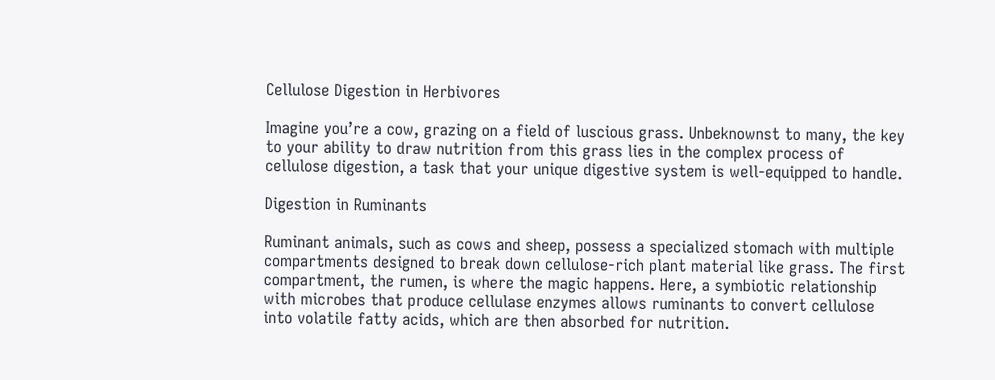Cellulose Digestion in Herbivores

Imagine you’re a cow, grazing on a field of luscious grass. Unbeknownst to many, the key to your ability to draw nutrition from this grass lies in the complex process of cellulose digestion, a task that your unique digestive system is well-equipped to handle.

Digestion in Ruminants

Ruminant animals, such as cows and sheep, possess a specialized stomach with multiple compartments designed to break down cellulose-rich plant material like grass. The first compartment, the rumen, is where the magic happens. Here, a symbiotic relationship with microbes that produce cellulase enzymes allows ruminants to convert cellulose into volatile fatty acids, which are then absorbed for nutrition.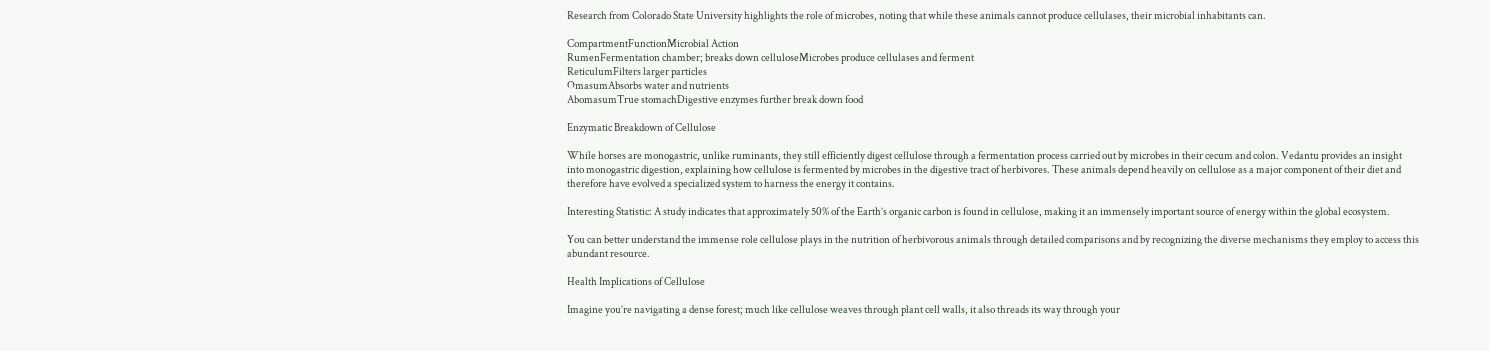Research from Colorado State University highlights the role of microbes, noting that while these animals cannot produce cellulases, their microbial inhabitants can.

CompartmentFunctionMicrobial Action
RumenFermentation chamber; breaks down celluloseMicrobes produce cellulases and ferment
ReticulumFilters larger particles
OmasumAbsorbs water and nutrients
AbomasumTrue stomachDigestive enzymes further break down food

Enzymatic Breakdown of Cellulose

While horses are monogastric, unlike ruminants, they still efficiently digest cellulose through a fermentation process carried out by microbes in their cecum and colon. Vedantu provides an insight into monogastric digestion, explaining how cellulose is fermented by microbes in the digestive tract of herbivores. These animals depend heavily on cellulose as a major component of their diet and therefore have evolved a specialized system to harness the energy it contains.

Interesting Statistic: A study indicates that approximately 50% of the Earth’s organic carbon is found in cellulose, making it an immensely important source of energy within the global ecosystem.

You can better understand the immense role cellulose plays in the nutrition of herbivorous animals through detailed comparisons and by recognizing the diverse mechanisms they employ to access this abundant resource.

Health Implications of Cellulose

Imagine you’re navigating a dense forest; much like cellulose weaves through plant cell walls, it also threads its way through your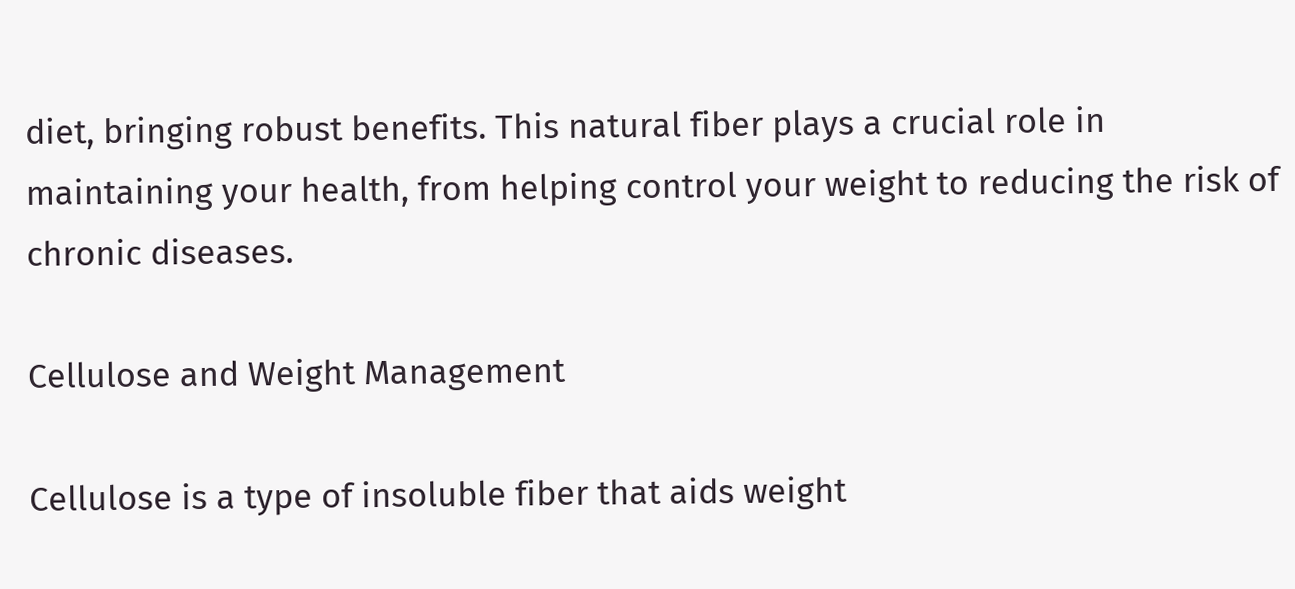diet, bringing robust benefits. This natural fiber plays a crucial role in maintaining your health, from helping control your weight to reducing the risk of chronic diseases.

Cellulose and Weight Management

Cellulose is a type of insoluble fiber that aids weight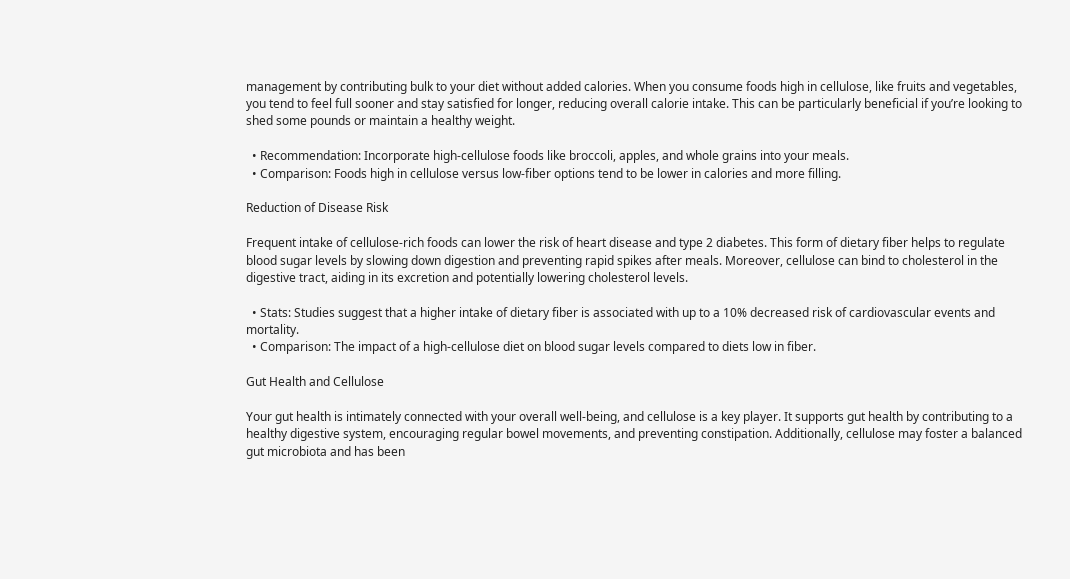management by contributing bulk to your diet without added calories. When you consume foods high in cellulose, like fruits and vegetables, you tend to feel full sooner and stay satisfied for longer, reducing overall calorie intake. This can be particularly beneficial if you’re looking to shed some pounds or maintain a healthy weight.

  • Recommendation: Incorporate high-cellulose foods like broccoli, apples, and whole grains into your meals.
  • Comparison: Foods high in cellulose versus low-fiber options tend to be lower in calories and more filling.

Reduction of Disease Risk

Frequent intake of cellulose-rich foods can lower the risk of heart disease and type 2 diabetes. This form of dietary fiber helps to regulate blood sugar levels by slowing down digestion and preventing rapid spikes after meals. Moreover, cellulose can bind to cholesterol in the digestive tract, aiding in its excretion and potentially lowering cholesterol levels.

  • Stats: Studies suggest that a higher intake of dietary fiber is associated with up to a 10% decreased risk of cardiovascular events and mortality.
  • Comparison: The impact of a high-cellulose diet on blood sugar levels compared to diets low in fiber.

Gut Health and Cellulose

Your gut health is intimately connected with your overall well-being, and cellulose is a key player. It supports gut health by contributing to a healthy digestive system, encouraging regular bowel movements, and preventing constipation. Additionally, cellulose may foster a balanced gut microbiota and has been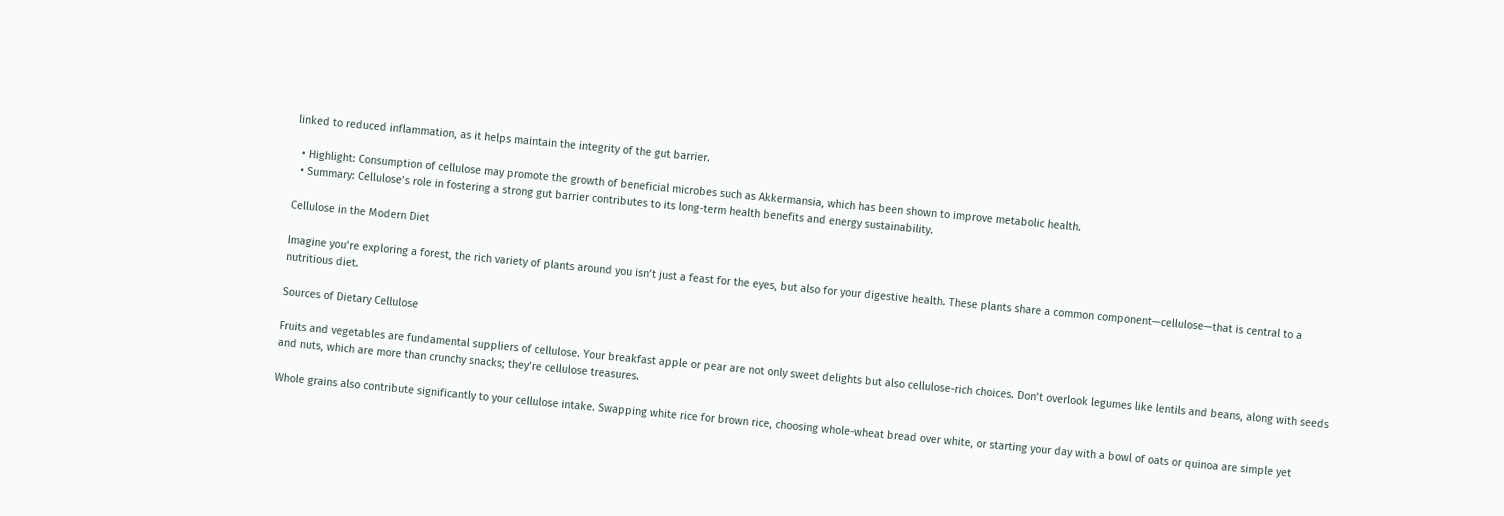linked to reduced inflammation, as it helps maintain the integrity of the gut barrier.

  • Highlight: Consumption of cellulose may promote the growth of beneficial microbes such as Akkermansia, which has been shown to improve metabolic health.
  • Summary: Cellulose’s role in fostering a strong gut barrier contributes to its long-term health benefits and energy sustainability.

Cellulose in the Modern Diet

Imagine you’re exploring a forest, the rich variety of plants around you isn’t just a feast for the eyes, but also for your digestive health. These plants share a common component—cellulose—that is central to a nutritious diet.

Sources of Dietary Cellulose

Fruits and vegetables are fundamental suppliers of cellulose. Your breakfast apple or pear are not only sweet delights but also cellulose-rich choices. Don’t overlook legumes like lentils and beans, along with seeds and nuts, which are more than crunchy snacks; they’re cellulose treasures.

Whole grains also contribute significantly to your cellulose intake. Swapping white rice for brown rice, choosing whole-wheat bread over white, or starting your day with a bowl of oats or quinoa are simple yet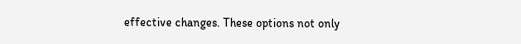effective changes. These options not only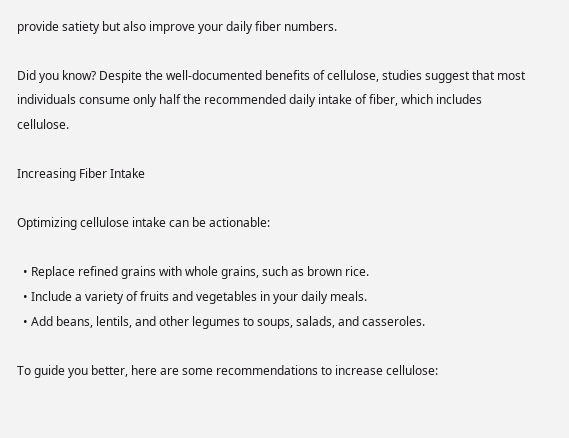provide satiety but also improve your daily fiber numbers.

Did you know? Despite the well-documented benefits of cellulose, studies suggest that most individuals consume only half the recommended daily intake of fiber, which includes cellulose.

Increasing Fiber Intake

Optimizing cellulose intake can be actionable:

  • Replace refined grains with whole grains, such as brown rice.
  • Include a variety of fruits and vegetables in your daily meals.
  • Add beans, lentils, and other legumes to soups, salads, and casseroles.

To guide you better, here are some recommendations to increase cellulose: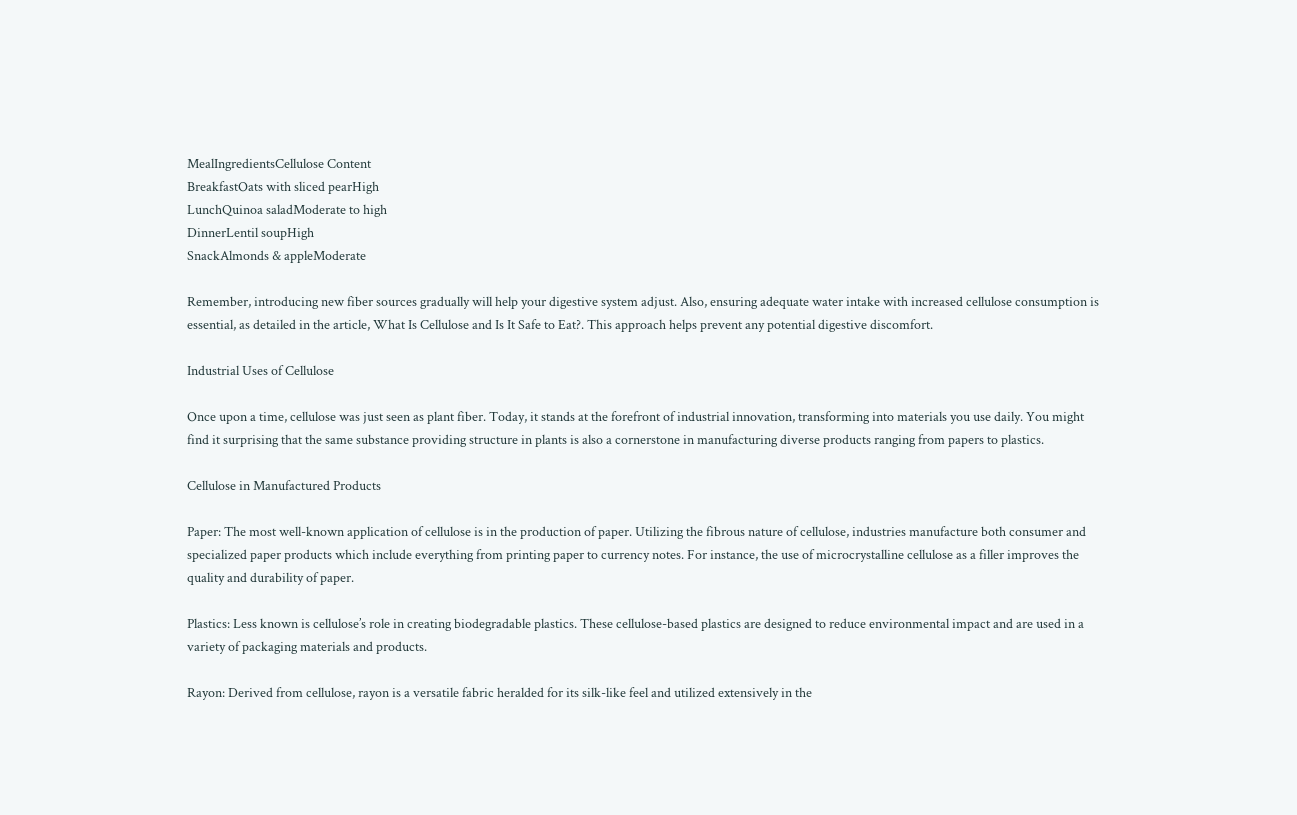MealIngredientsCellulose Content
BreakfastOats with sliced pearHigh
LunchQuinoa saladModerate to high
DinnerLentil soupHigh
SnackAlmonds & appleModerate

Remember, introducing new fiber sources gradually will help your digestive system adjust. Also, ensuring adequate water intake with increased cellulose consumption is essential, as detailed in the article, What Is Cellulose and Is It Safe to Eat?. This approach helps prevent any potential digestive discomfort.

Industrial Uses of Cellulose

Once upon a time, cellulose was just seen as plant fiber. Today, it stands at the forefront of industrial innovation, transforming into materials you use daily. You might find it surprising that the same substance providing structure in plants is also a cornerstone in manufacturing diverse products ranging from papers to plastics.

Cellulose in Manufactured Products

Paper: The most well-known application of cellulose is in the production of paper. Utilizing the fibrous nature of cellulose, industries manufacture both consumer and specialized paper products which include everything from printing paper to currency notes. For instance, the use of microcrystalline cellulose as a filler improves the quality and durability of paper.

Plastics: Less known is cellulose’s role in creating biodegradable plastics. These cellulose-based plastics are designed to reduce environmental impact and are used in a variety of packaging materials and products.

Rayon: Derived from cellulose, rayon is a versatile fabric heralded for its silk-like feel and utilized extensively in the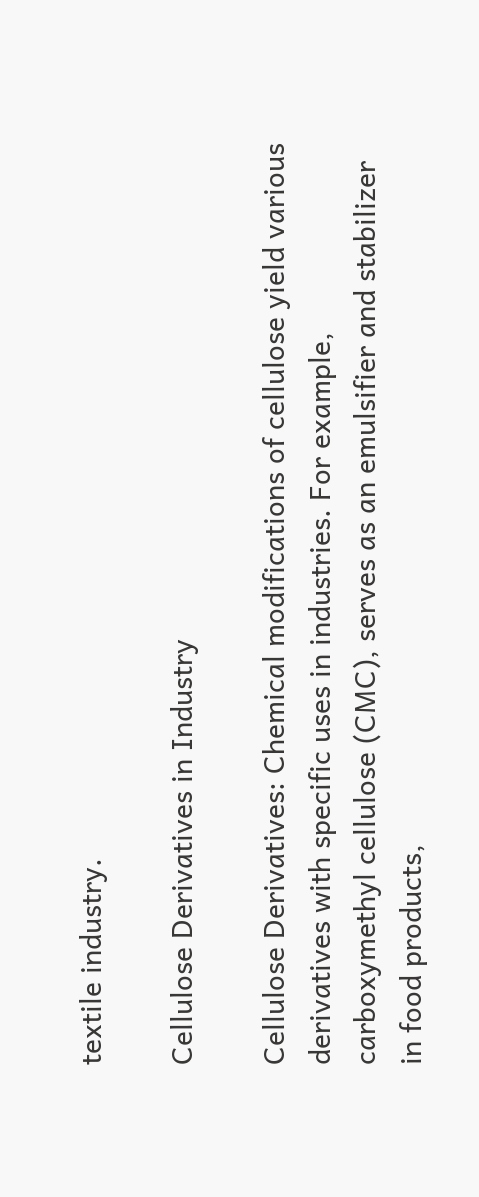textile industry.

Cellulose Derivatives in Industry

Cellulose Derivatives: Chemical modifications of cellulose yield various derivatives with specific uses in industries. For example, carboxymethyl cellulose (CMC), serves as an emulsifier and stabilizer in food products,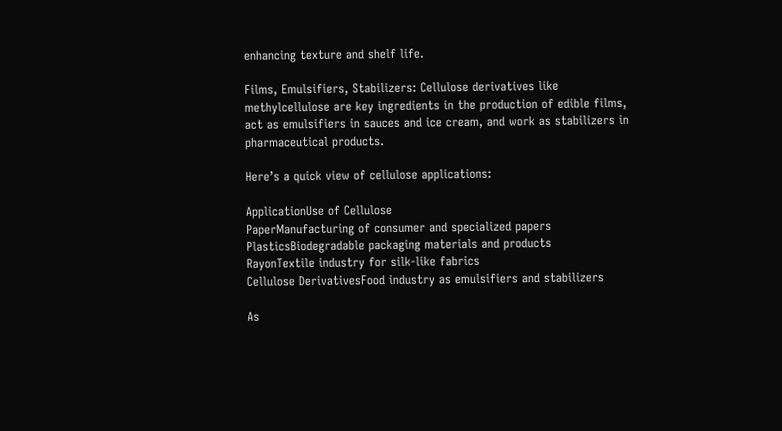enhancing texture and shelf life.

Films, Emulsifiers, Stabilizers: Cellulose derivatives like methylcellulose are key ingredients in the production of edible films, act as emulsifiers in sauces and ice cream, and work as stabilizers in pharmaceutical products.

Here’s a quick view of cellulose applications:

ApplicationUse of Cellulose
PaperManufacturing of consumer and specialized papers
PlasticsBiodegradable packaging materials and products
RayonTextile industry for silk-like fabrics
Cellulose DerivativesFood industry as emulsifiers and stabilizers

As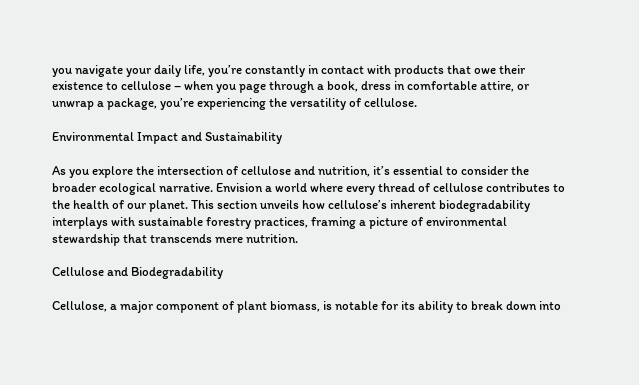you navigate your daily life, you’re constantly in contact with products that owe their existence to cellulose – when you page through a book, dress in comfortable attire, or unwrap a package, you’re experiencing the versatility of cellulose.

Environmental Impact and Sustainability

As you explore the intersection of cellulose and nutrition, it’s essential to consider the broader ecological narrative. Envision a world where every thread of cellulose contributes to the health of our planet. This section unveils how cellulose’s inherent biodegradability interplays with sustainable forestry practices, framing a picture of environmental stewardship that transcends mere nutrition.

Cellulose and Biodegradability

Cellulose, a major component of plant biomass, is notable for its ability to break down into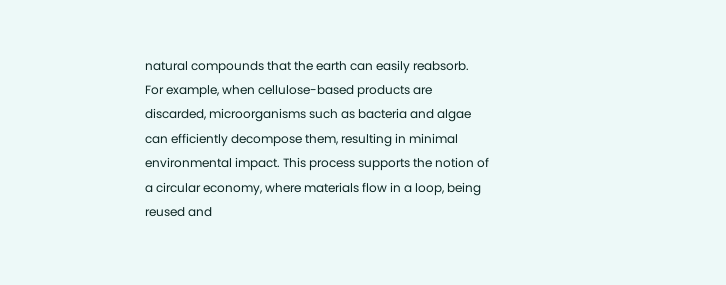natural compounds that the earth can easily reabsorb. For example, when cellulose-based products are discarded, microorganisms such as bacteria and algae can efficiently decompose them, resulting in minimal environmental impact. This process supports the notion of a circular economy, where materials flow in a loop, being reused and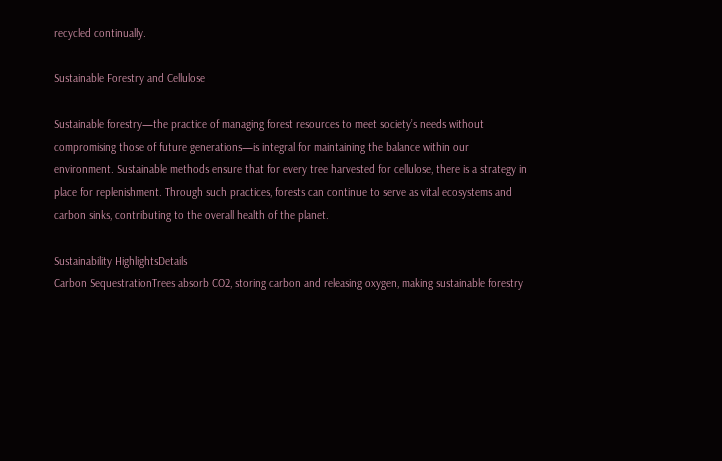recycled continually.

Sustainable Forestry and Cellulose

Sustainable forestry—the practice of managing forest resources to meet society’s needs without compromising those of future generations—is integral for maintaining the balance within our environment. Sustainable methods ensure that for every tree harvested for cellulose, there is a strategy in place for replenishment. Through such practices, forests can continue to serve as vital ecosystems and carbon sinks, contributing to the overall health of the planet.

Sustainability HighlightsDetails
Carbon SequestrationTrees absorb CO2, storing carbon and releasing oxygen, making sustainable forestry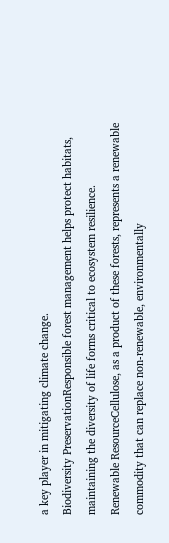a key player in mitigating climate change.
Biodiversity PreservationResponsible forest management helps protect habitats, maintaining the diversity of life forms critical to ecosystem resilience.
Renewable ResourceCellulose, as a product of these forests, represents a renewable commodity that can replace non-renewable, environmentally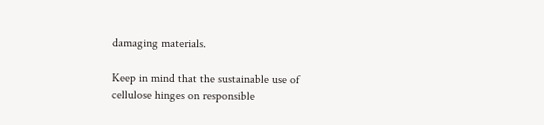damaging materials.

Keep in mind that the sustainable use of cellulose hinges on responsible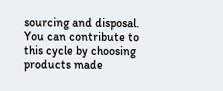sourcing and disposal. You can contribute to this cycle by choosing products made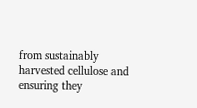from sustainably harvested cellulose and ensuring they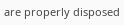are properly disposed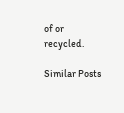of or recycled.

Similar Posts